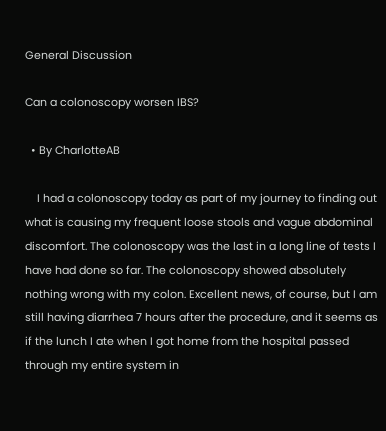General Discussion

Can a colonoscopy worsen IBS?

  • By CharlotteAB

    I had a colonoscopy today as part of my journey to finding out what is causing my frequent loose stools and vague abdominal discomfort. The colonoscopy was the last in a long line of tests I have had done so far. The colonoscopy showed absolutely nothing wrong with my colon. Excellent news, of course, but I am still having diarrhea 7 hours after the procedure, and it seems as if the lunch I ate when I got home from the hospital passed through my entire system in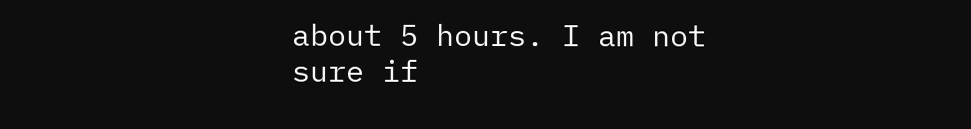about 5 hours. I am not sure if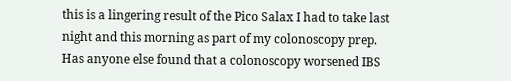this is a lingering result of the Pico Salax I had to take last night and this morning as part of my colonoscopy prep. Has anyone else found that a colonoscopy worsened IBS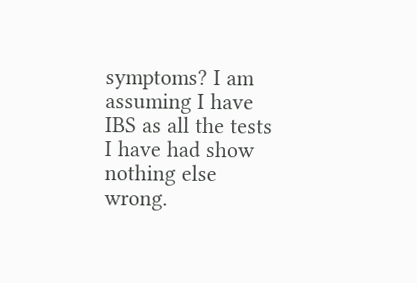symptoms? I am assuming I have IBS as all the tests I have had show nothing else wrong.